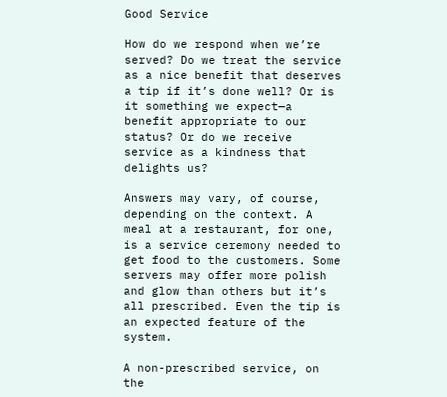Good Service

How do we respond when we’re served? Do we treat the service as a nice benefit that deserves a tip if it’s done well? Or is it something we expect—a benefit appropriate to our status? Or do we receive service as a kindness that delights us?

Answers may vary, of course, depending on the context. A meal at a restaurant, for one, is a service ceremony needed to get food to the customers. Some servers may offer more polish and glow than others but it’s all prescribed. Even the tip is an expected feature of the system.

A non-prescribed service, on the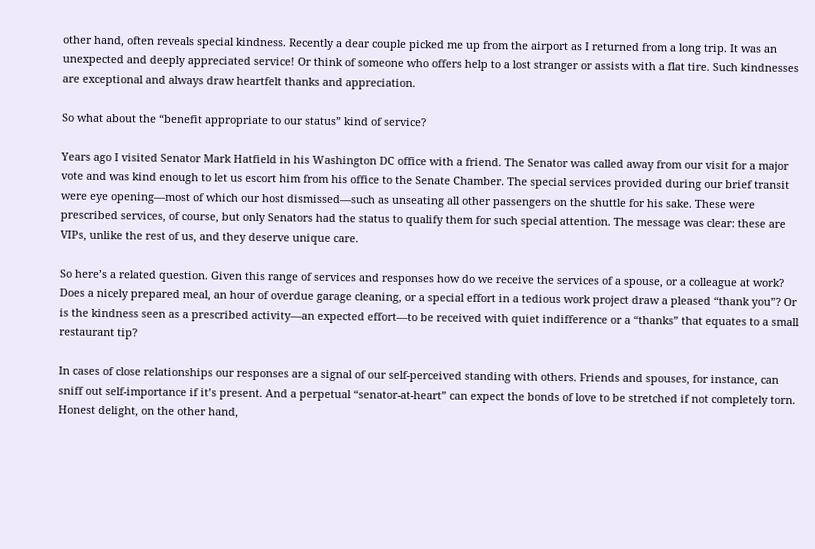other hand, often reveals special kindness. Recently a dear couple picked me up from the airport as I returned from a long trip. It was an unexpected and deeply appreciated service! Or think of someone who offers help to a lost stranger or assists with a flat tire. Such kindnesses are exceptional and always draw heartfelt thanks and appreciation.

So what about the “benefit appropriate to our status” kind of service?

Years ago I visited Senator Mark Hatfield in his Washington DC office with a friend. The Senator was called away from our visit for a major vote and was kind enough to let us escort him from his office to the Senate Chamber. The special services provided during our brief transit were eye opening—most of which our host dismissed—such as unseating all other passengers on the shuttle for his sake. These were prescribed services, of course, but only Senators had the status to qualify them for such special attention. The message was clear: these are VIPs, unlike the rest of us, and they deserve unique care.

So here’s a related question. Given this range of services and responses how do we receive the services of a spouse, or a colleague at work? Does a nicely prepared meal, an hour of overdue garage cleaning, or a special effort in a tedious work project draw a pleased “thank you”? Or is the kindness seen as a prescribed activity—an expected effort—to be received with quiet indifference or a “thanks” that equates to a small restaurant tip?

In cases of close relationships our responses are a signal of our self-perceived standing with others. Friends and spouses, for instance, can sniff out self-importance if it’s present. And a perpetual “senator-at-heart” can expect the bonds of love to be stretched if not completely torn. Honest delight, on the other hand,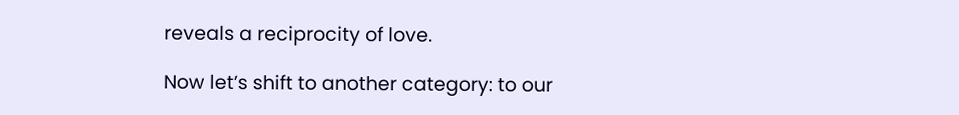reveals a reciprocity of love.

Now let’s shift to another category: to our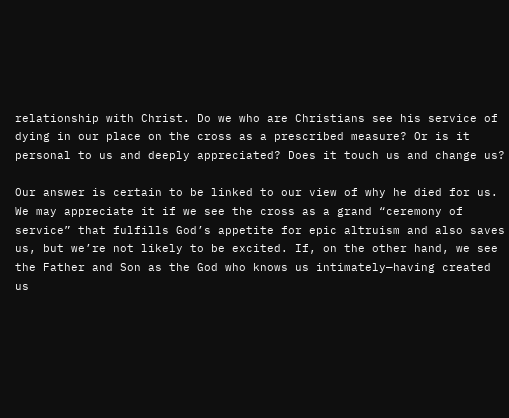relationship with Christ. Do we who are Christians see his service of dying in our place on the cross as a prescribed measure? Or is it personal to us and deeply appreciated? Does it touch us and change us?

Our answer is certain to be linked to our view of why he died for us. We may appreciate it if we see the cross as a grand “ceremony of service” that fulfills God’s appetite for epic altruism and also saves us, but we’re not likely to be excited. If, on the other hand, we see the Father and Son as the God who knows us intimately—having created us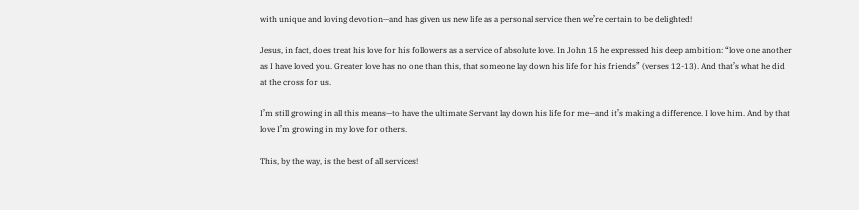with unique and loving devotion—and has given us new life as a personal service then we’re certain to be delighted!

Jesus, in fact, does treat his love for his followers as a service of absolute love. In John 15 he expressed his deep ambition: “love one another as I have loved you. Greater love has no one than this, that someone lay down his life for his friends” (verses 12-13). And that’s what he did at the cross for us.

I’m still growing in all this means—to have the ultimate Servant lay down his life for me—and it’s making a difference. I love him. And by that love I’m growing in my love for others.

This, by the way, is the best of all services!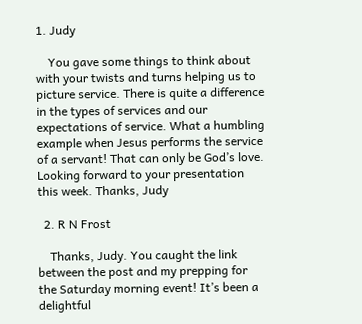1. Judy

    You gave some things to think about with your twists and turns helping us to picture service. There is quite a difference in the types of services and our expectations of service. What a humbling example when Jesus performs the service of a servant! That can only be God’s love. Looking forward to your presentation this week. Thanks, Judy

  2. R N Frost

    Thanks, Judy. You caught the link between the post and my prepping for the Saturday morning event! It’s been a delightful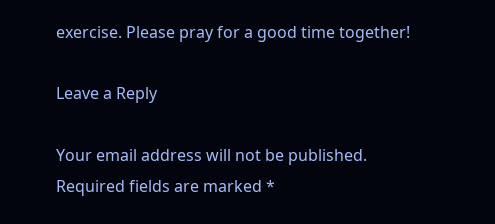exercise. Please pray for a good time together!

Leave a Reply

Your email address will not be published. Required fields are marked *